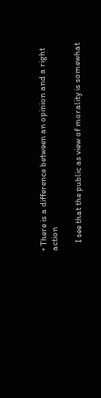• There is a difference between an opinion and a right action

    I see that the public as view of morality is somewhat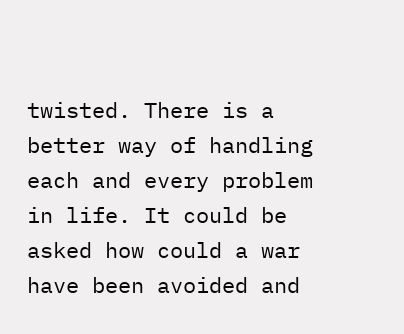twisted. There is a better way of handling each and every problem in life. It could be asked how could a war have been avoided and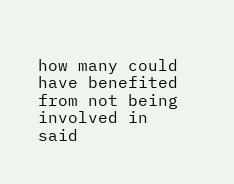how many could have benefited from not being involved in said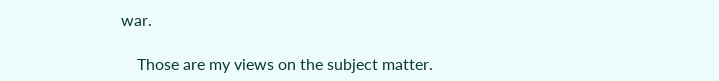war.

    Those are my views on the subject matter.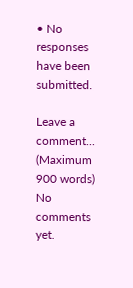• No responses have been submitted.

Leave a comment...
(Maximum 900 words)
No comments yet.